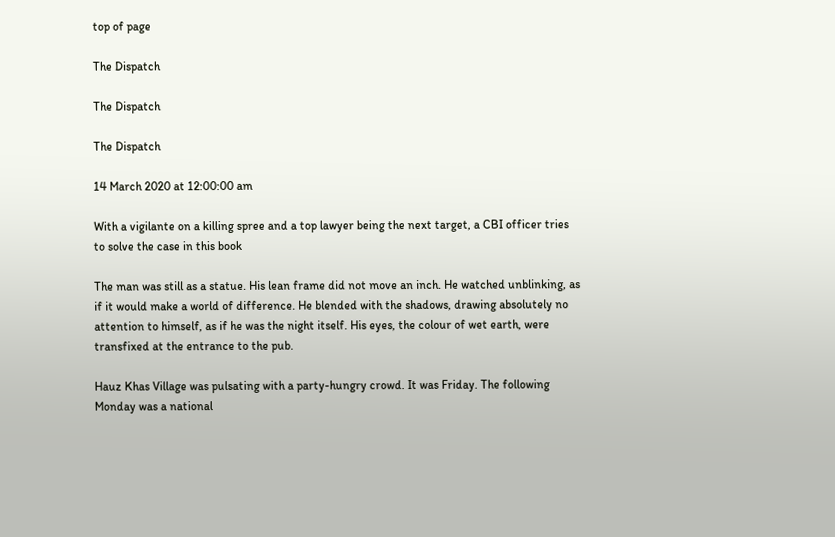top of page

The Dispatch

The Dispatch

The Dispatch

14 March 2020 at 12:00:00 am

With a vigilante on a killing spree and a top lawyer being the next target, a CBI officer tries to solve the case in this book

The man was still as a statue. His lean frame did not move an inch. He watched unblinking, as if it would make a world of difference. He blended with the shadows, drawing absolutely no attention to himself, as if he was the night itself. His eyes, the colour of wet earth, were transfixed at the entrance to the pub.

Hauz Khas Village was pulsating with a party-hungry crowd. It was Friday. The following Monday was a national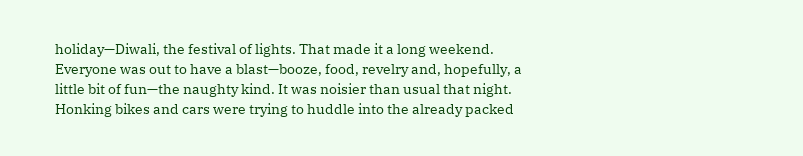holiday—Diwali, the festival of lights. That made it a long weekend. Everyone was out to have a blast—booze, food, revelry and, hopefully, a little bit of fun—the naughty kind. It was noisier than usual that night. Honking bikes and cars were trying to huddle into the already packed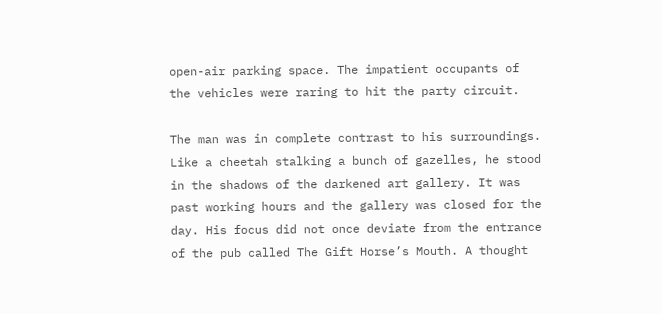open-air parking space. The impatient occupants of the vehicles were raring to hit the party circuit.

The man was in complete contrast to his surroundings. Like a cheetah stalking a bunch of gazelles, he stood in the shadows of the darkened art gallery. It was past working hours and the gallery was closed for the day. His focus did not once deviate from the entrance of the pub called The Gift Horse’s Mouth. A thought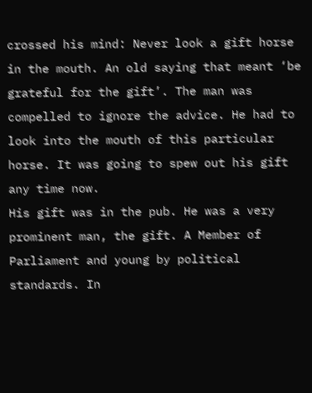crossed his mind: Never look a gift horse in the mouth. An old saying that meant ‘be grateful for the gift’. The man was compelled to ignore the advice. He had to look into the mouth of this particular horse. It was going to spew out his gift any time now.
His gift was in the pub. He was a very prominent man, the gift. A Member of Parliament and young by political standards. In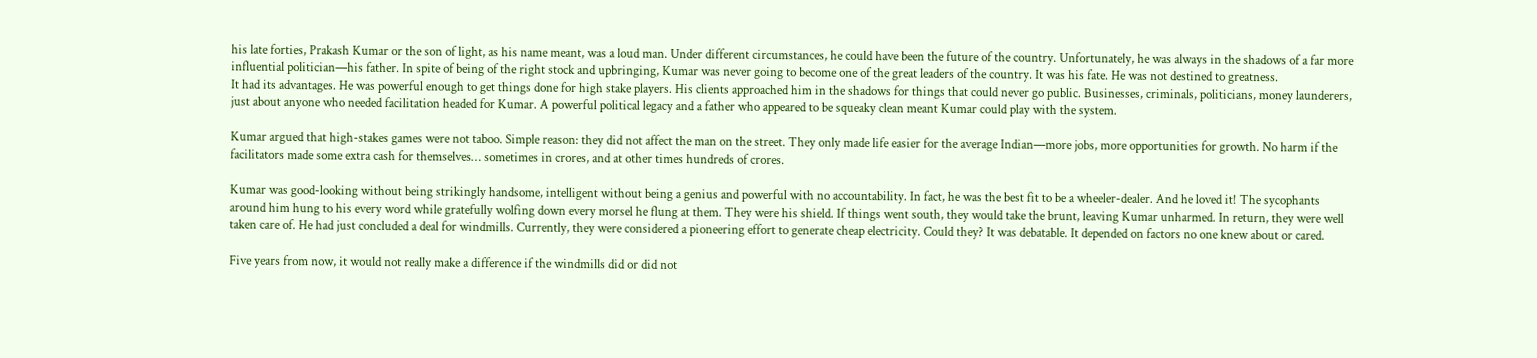his late forties, Prakash Kumar or the son of light, as his name meant, was a loud man. Under different circumstances, he could have been the future of the country. Unfortunately, he was always in the shadows of a far more influential politician—his father. In spite of being of the right stock and upbringing, Kumar was never going to become one of the great leaders of the country. It was his fate. He was not destined to greatness.
It had its advantages. He was powerful enough to get things done for high stake players. His clients approached him in the shadows for things that could never go public. Businesses, criminals, politicians, money launderers, just about anyone who needed facilitation headed for Kumar. A powerful political legacy and a father who appeared to be squeaky clean meant Kumar could play with the system.

Kumar argued that high-stakes games were not taboo. Simple reason: they did not affect the man on the street. They only made life easier for the average Indian—more jobs, more opportunities for growth. No harm if the facilitators made some extra cash for themselves… sometimes in crores, and at other times hundreds of crores.

Kumar was good-looking without being strikingly handsome, intelligent without being a genius and powerful with no accountability. In fact, he was the best fit to be a wheeler-dealer. And he loved it! The sycophants around him hung to his every word while gratefully wolfing down every morsel he flung at them. They were his shield. If things went south, they would take the brunt, leaving Kumar unharmed. In return, they were well taken care of. He had just concluded a deal for windmills. Currently, they were considered a pioneering effort to generate cheap electricity. Could they? It was debatable. It depended on factors no one knew about or cared.

Five years from now, it would not really make a difference if the windmills did or did not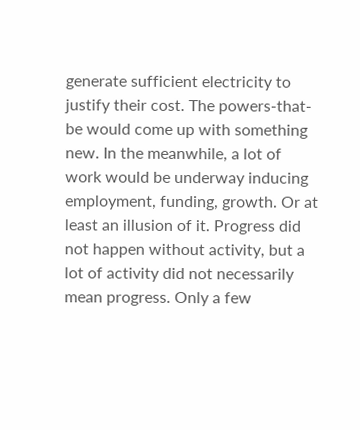generate sufficient electricity to justify their cost. The powers-that-be would come up with something new. In the meanwhile, a lot of work would be underway inducing employment, funding, growth. Or at least an illusion of it. Progress did not happen without activity, but a lot of activity did not necessarily mean progress. Only a few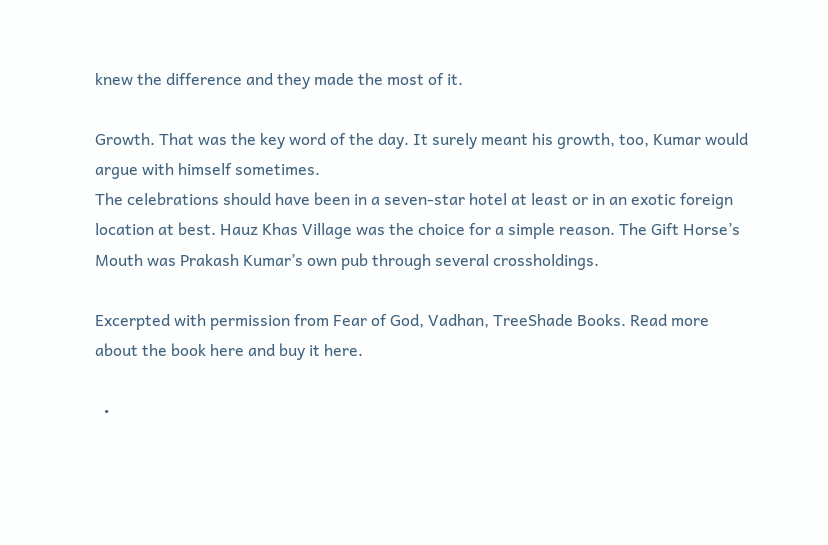knew the difference and they made the most of it.

Growth. That was the key word of the day. It surely meant his growth, too, Kumar would argue with himself sometimes.
The celebrations should have been in a seven-star hotel at least or in an exotic foreign location at best. Hauz Khas Village was the choice for a simple reason. The Gift Horse’s Mouth was Prakash Kumar’s own pub through several crossholdings.

Excerpted with permission from Fear of God, Vadhan, TreeShade Books. Read more about the book here and buy it here.

  •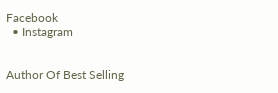Facebook
  • Instagram


Author Of Best Selling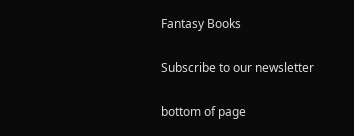Fantasy Books

Subscribe to our newsletter

bottom of page